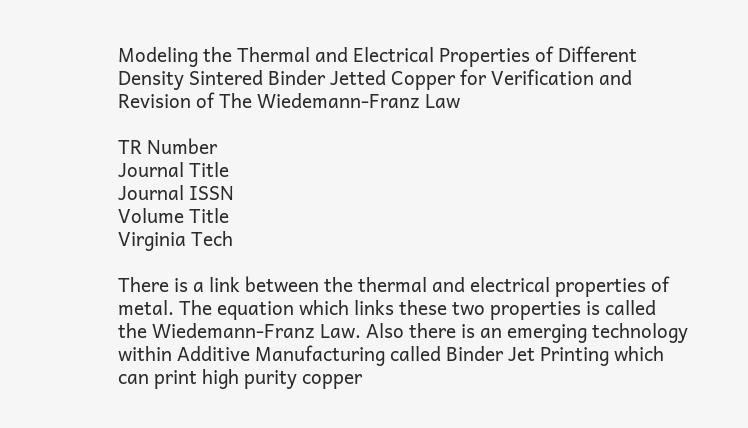Modeling the Thermal and Electrical Properties of Different Density Sintered Binder Jetted Copper for Verification and Revision of The Wiedemann-Franz Law

TR Number
Journal Title
Journal ISSN
Volume Title
Virginia Tech

There is a link between the thermal and electrical properties of metal. The equation which links these two properties is called the Wiedemann-Franz Law. Also there is an emerging technology within Additive Manufacturing called Binder Jet Printing which can print high purity copper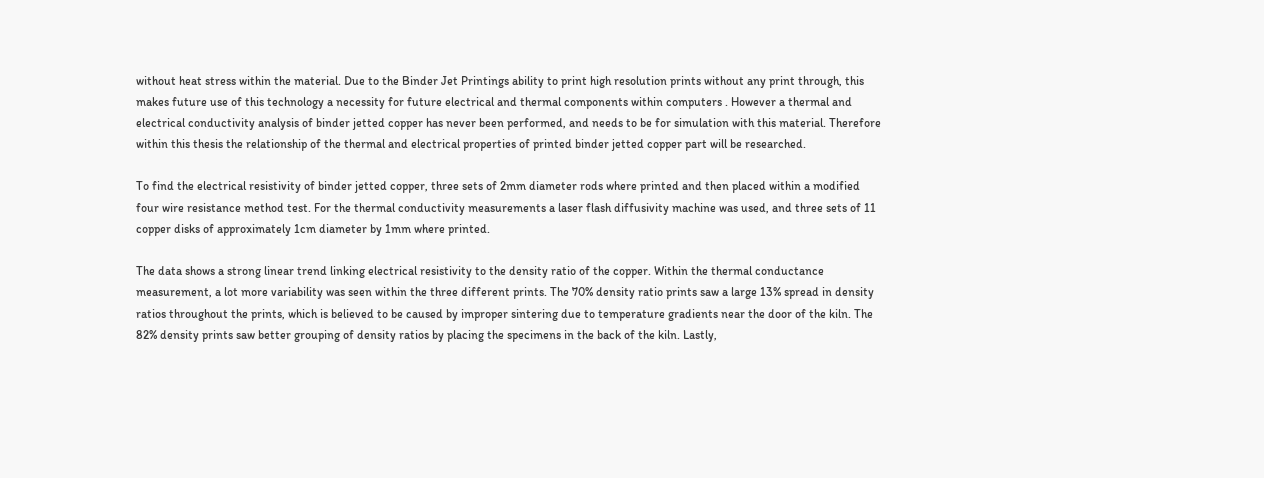without heat stress within the material. Due to the Binder Jet Printings ability to print high resolution prints without any print through, this makes future use of this technology a necessity for future electrical and thermal components within computers . However a thermal and electrical conductivity analysis of binder jetted copper has never been performed, and needs to be for simulation with this material. Therefore within this thesis the relationship of the thermal and electrical properties of printed binder jetted copper part will be researched.

To find the electrical resistivity of binder jetted copper, three sets of 2mm diameter rods where printed and then placed within a modified four wire resistance method test. For the thermal conductivity measurements a laser flash diffusivity machine was used, and three sets of 11 copper disks of approximately 1cm diameter by 1mm where printed.

The data shows a strong linear trend linking electrical resistivity to the density ratio of the copper. Within the thermal conductance measurement, a lot more variability was seen within the three different prints. The 70% density ratio prints saw a large 13% spread in density ratios throughout the prints, which is believed to be caused by improper sintering due to temperature gradients near the door of the kiln. The 82% density prints saw better grouping of density ratios by placing the specimens in the back of the kiln. Lastly,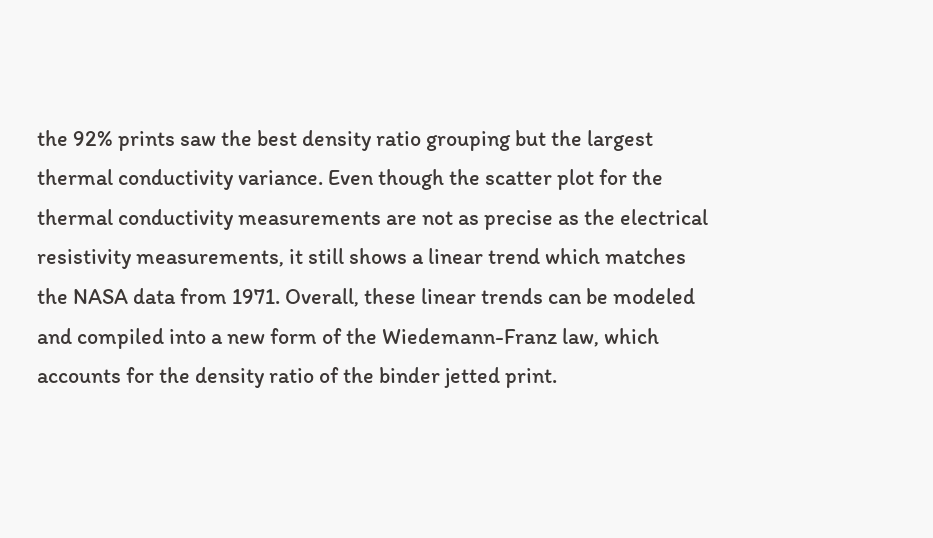the 92% prints saw the best density ratio grouping but the largest thermal conductivity variance. Even though the scatter plot for the thermal conductivity measurements are not as precise as the electrical resistivity measurements, it still shows a linear trend which matches the NASA data from 1971. Overall, these linear trends can be modeled and compiled into a new form of the Wiedemann-Franz law, which accounts for the density ratio of the binder jetted print.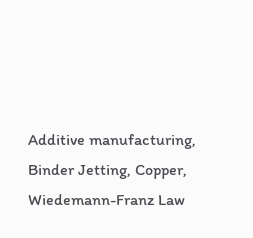Additive manufacturing, Binder Jetting, Copper, Wiedemann-Franz Law